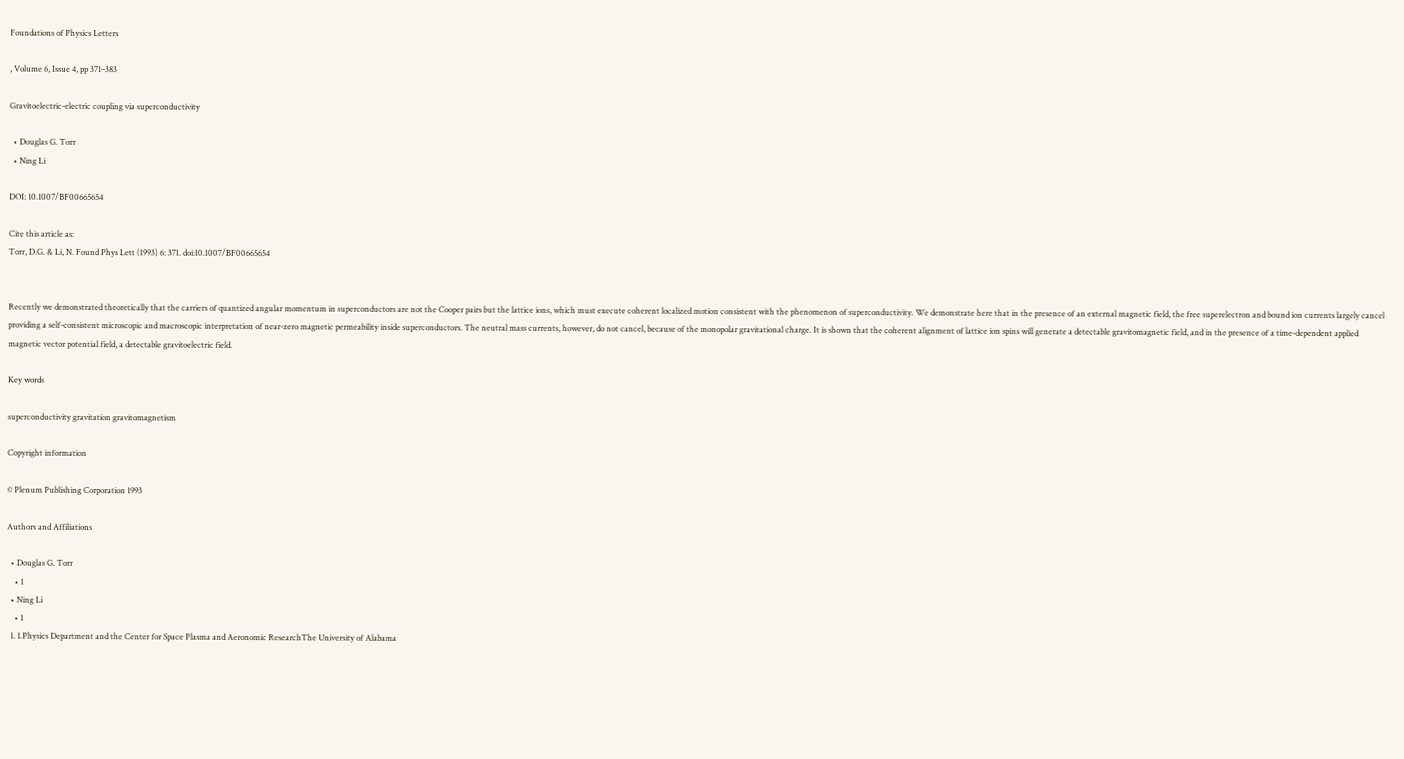Foundations of Physics Letters

, Volume 6, Issue 4, pp 371–383

Gravitoelectric-electric coupling via superconductivity

  • Douglas G. Torr
  • Ning Li

DOI: 10.1007/BF00665654

Cite this article as:
Torr, D.G. & Li, N. Found Phys Lett (1993) 6: 371. doi:10.1007/BF00665654


Recently we demonstrated theoretically that the carriers of quantized angular momentum in superconductors are not the Cooper pairs but the lattice ions, which must execute coherent localized motion consistent with the phenomenon of superconductivity. We demonstrate here that in the presence of an external magnetic field, the free superelectron and bound ion currents largely cancel providing a self-consistent microscopic and macroscopic interpretation of near-zero magnetic permeability inside superconductors. The neutral mass currents, however, do not cancel, because of the monopolar gravitational charge. It is shown that the coherent alignment of lattice ion spins will generate a detectable gravitomagnetic field, and in the presence of a time-dependent applied magnetic vector potential field, a detectable gravitoelectric field.

Key words

superconductivity gravitation gravitomagnetism

Copyright information

© Plenum Publishing Corporation 1993

Authors and Affiliations

  • Douglas G. Torr
    • 1
  • Ning Li
    • 1
  1. 1.Physics Department and the Center for Space Plasma and Aeronomic ResearchThe University of Alabama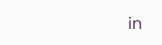in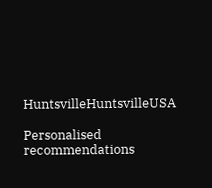HuntsvilleHuntsvilleUSA

Personalised recommendations